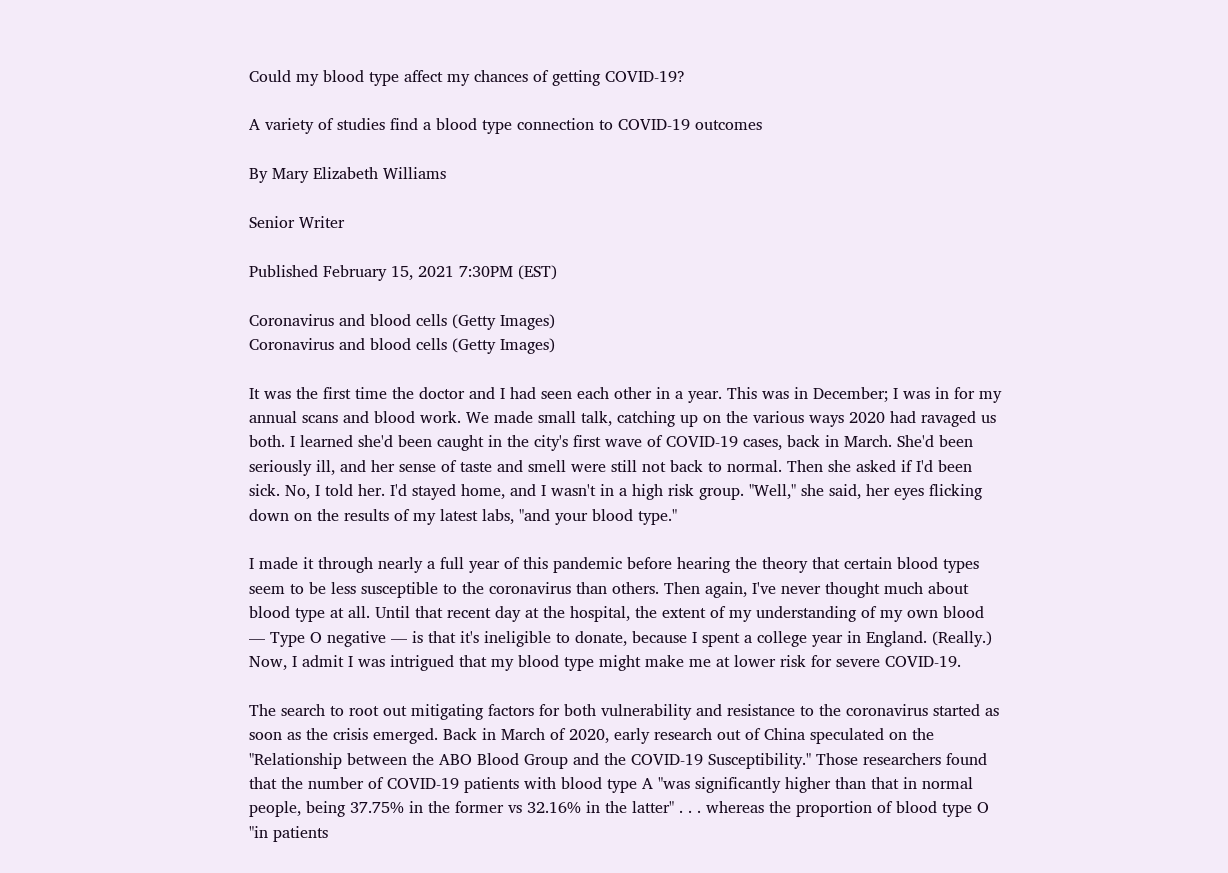Could my blood type affect my chances of getting COVID-19?

A variety of studies find a blood type connection to COVID-19 outcomes

By Mary Elizabeth Williams

Senior Writer

Published February 15, 2021 7:30PM (EST)

Coronavirus and blood cells (Getty Images)
Coronavirus and blood cells (Getty Images)

It was the first time the doctor and I had seen each other in a year. This was in December; I was in for my annual scans and blood work. We made small talk, catching up on the various ways 2020 had ravaged us both. I learned she'd been caught in the city's first wave of COVID-19 cases, back in March. She'd been seriously ill, and her sense of taste and smell were still not back to normal. Then she asked if I'd been sick. No, I told her. I'd stayed home, and I wasn't in a high risk group. "Well," she said, her eyes flicking down on the results of my latest labs, "and your blood type."

I made it through nearly a full year of this pandemic before hearing the theory that certain blood types seem to be less susceptible to the coronavirus than others. Then again, I've never thought much about blood type at all. Until that recent day at the hospital, the extent of my understanding of my own blood — Type O negative — is that it's ineligible to donate, because I spent a college year in England. (Really.) Now, I admit I was intrigued that my blood type might make me at lower risk for severe COVID-19.

The search to root out mitigating factors for both vulnerability and resistance to the coronavirus started as soon as the crisis emerged. Back in March of 2020, early research out of China speculated on the "Relationship between the ABO Blood Group and the COVID-19 Susceptibility." Those researchers found that the number of COVID-19 patients with blood type A "was significantly higher than that in normal people, being 37.75% in the former vs 32.16% in the latter" . . . whereas the proportion of blood type O "in patients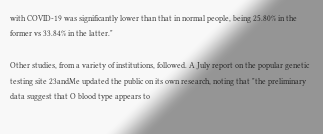with COVID-19 was significantly lower than that in normal people, being 25.80% in the former vs 33.84% in the latter."

Other studies, from a variety of institutions, followed. A July report on the popular genetic testing site 23andMe updated the public on its own research, noting that "the preliminary data suggest that O blood type appears to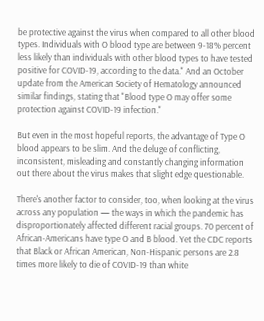be protective against the virus when compared to all other blood types. Individuals with O blood type are between 9-18% percent less likely than individuals with other blood types to have tested positive for COVID-19, according to the data." And an October update from the American Society of Hematology announced similar findings, stating that "Blood type O may offer some protection against COVID-19 infection."

But even in the most hopeful reports, the advantage of Type O blood appears to be slim. And the deluge of conflicting, inconsistent, misleading and constantly changing information out there about the virus makes that slight edge questionable.

There's another factor to consider, too, when looking at the virus across any population — the ways in which the pandemic has disproportionately affected different racial groups. 70 percent of African-Americans have type O and B blood. Yet the CDC reports that Black or African American, Non-Hispanic persons are 2.8 times more likely to die of COVID-19 than white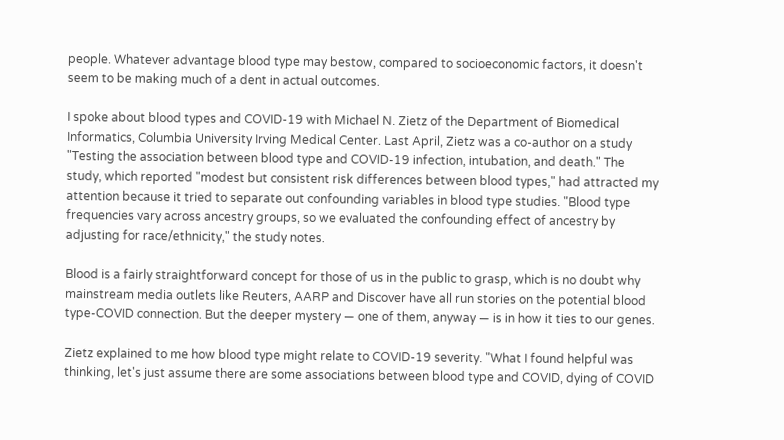people. Whatever advantage blood type may bestow, compared to socioeconomic factors, it doesn't seem to be making much of a dent in actual outcomes.

I spoke about blood types and COVID-19 with Michael N. Zietz of the Department of Biomedical Informatics, Columbia University Irving Medical Center. Last April, Zietz was a co-author on a study "Testing the association between blood type and COVID-19 infection, intubation, and death." The study, which reported "modest but consistent risk differences between blood types," had attracted my attention because it tried to separate out confounding variables in blood type studies. "Blood type frequencies vary across ancestry groups, so we evaluated the confounding effect of ancestry by adjusting for race/ethnicity," the study notes.

Blood is a fairly straightforward concept for those of us in the public to grasp, which is no doubt why mainstream media outlets like Reuters, AARP and Discover have all run stories on the potential blood type-COVID connection. But the deeper mystery — one of them, anyway — is in how it ties to our genes.

Zietz explained to me how blood type might relate to COVID-19 severity. "What I found helpful was thinking, let's just assume there are some associations between blood type and COVID, dying of COVID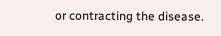or contracting the disease.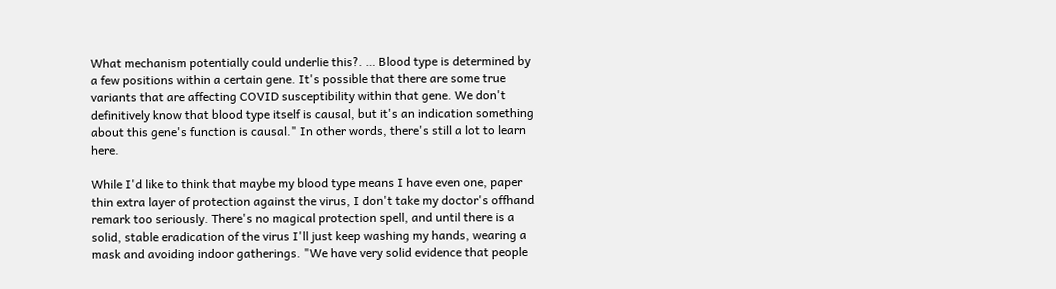What mechanism potentially could underlie this?. … Blood type is determined by a few positions within a certain gene. It's possible that there are some true variants that are affecting COVID susceptibility within that gene. We don't definitively know that blood type itself is causal, but it's an indication something about this gene's function is causal." In other words, there's still a lot to learn here.

While I'd like to think that maybe my blood type means I have even one, paper thin extra layer of protection against the virus, I don't take my doctor's offhand remark too seriously. There's no magical protection spell, and until there is a solid, stable eradication of the virus I'll just keep washing my hands, wearing a mask and avoiding indoor gatherings. "We have very solid evidence that people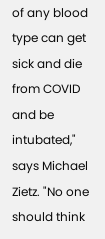of any blood type can get sick and die from COVID and be intubated," says Michael Zietz. "No one should think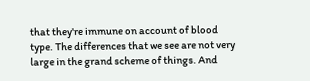that they're immune on account of blood type. The differences that we see are not very large in the grand scheme of things. And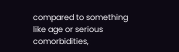compared to something like age or serious comorbidities,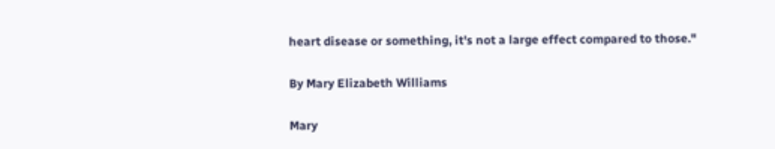heart disease or something, it's not a large effect compared to those."

By Mary Elizabeth Williams

Mary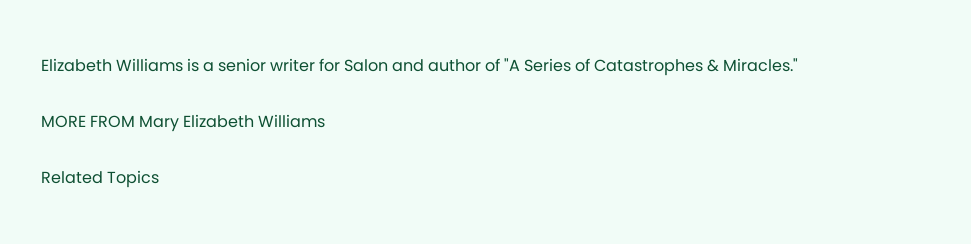Elizabeth Williams is a senior writer for Salon and author of "A Series of Catastrophes & Miracles."

MORE FROM Mary Elizabeth Williams

Related Topics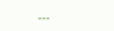---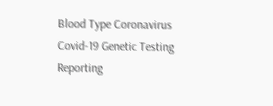Blood Type Coronavirus Covid-19 Genetic Testing Reporting